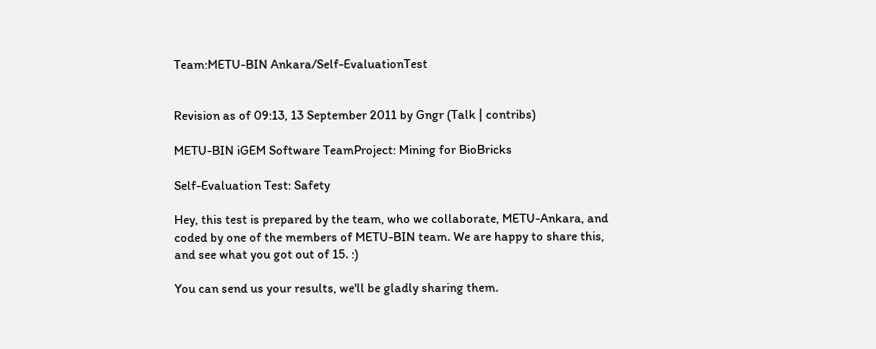Team:METU-BIN Ankara/Self-EvaluationTest


Revision as of 09:13, 13 September 2011 by Gngr (Talk | contribs)

METU-BIN iGEM Software TeamProject: Mining for BioBricks

Self-Evaluation Test: Safety

Hey, this test is prepared by the team, who we collaborate, METU-Ankara, and coded by one of the members of METU-BIN team. We are happy to share this, and see what you got out of 15. :)

You can send us your results, we'll be gladly sharing them.